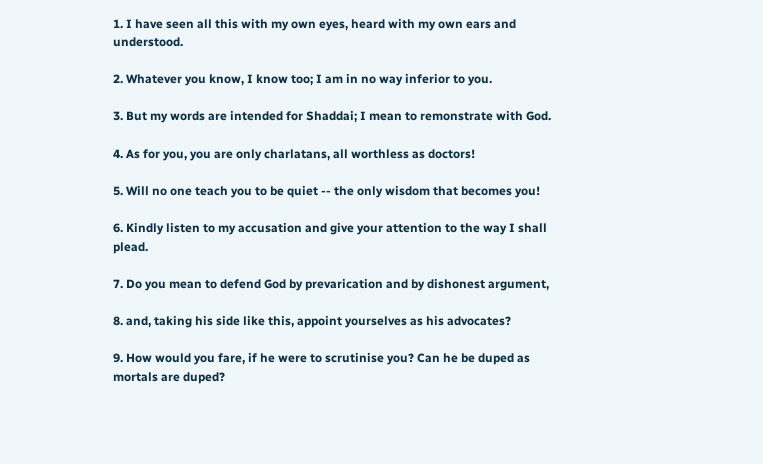1. I have seen all this with my own eyes, heard with my own ears and understood.

2. Whatever you know, I know too; I am in no way inferior to you.

3. But my words are intended for Shaddai; I mean to remonstrate with God.

4. As for you, you are only charlatans, all worthless as doctors!

5. Will no one teach you to be quiet -- the only wisdom that becomes you!

6. Kindly listen to my accusation and give your attention to the way I shall plead.

7. Do you mean to defend God by prevarication and by dishonest argument,

8. and, taking his side like this, appoint yourselves as his advocates?

9. How would you fare, if he were to scrutinise you? Can he be duped as mortals are duped?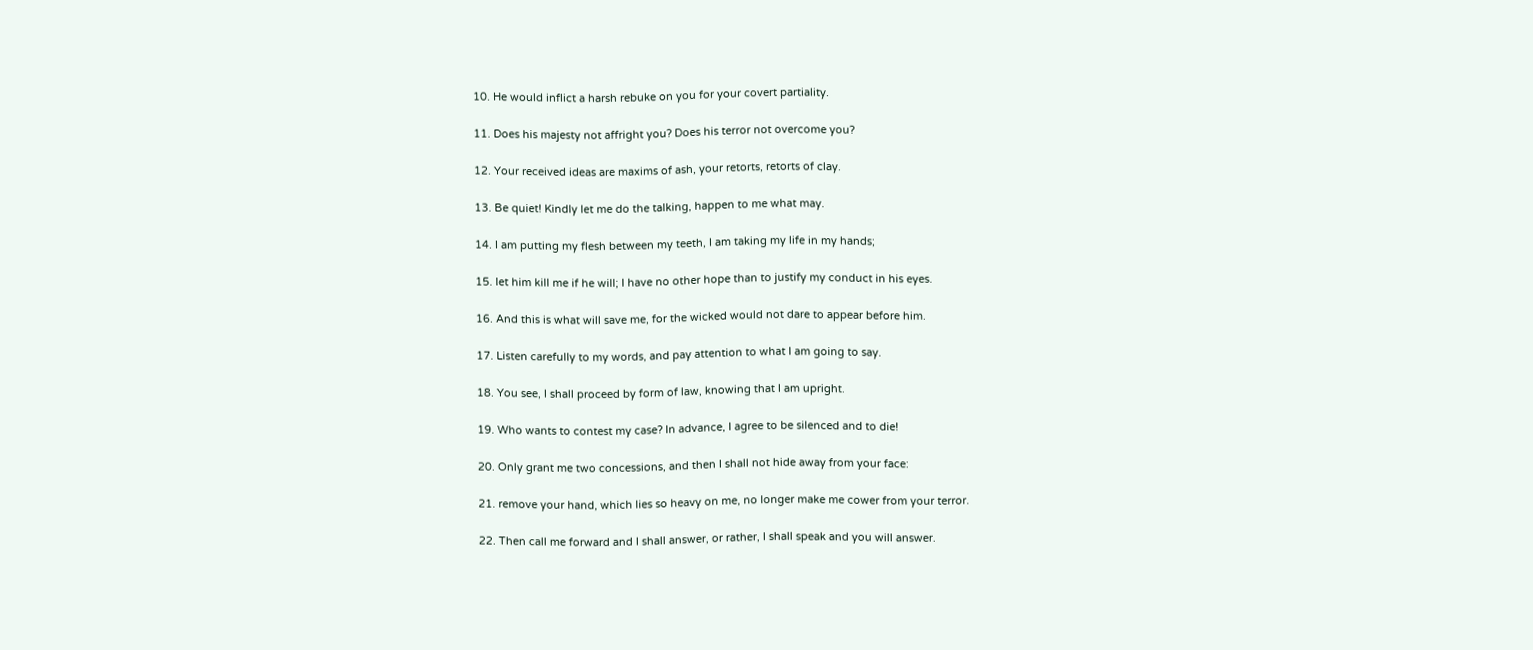10. He would inflict a harsh rebuke on you for your covert partiality.

11. Does his majesty not affright you? Does his terror not overcome you?

12. Your received ideas are maxims of ash, your retorts, retorts of clay.

13. Be quiet! Kindly let me do the talking, happen to me what may.

14. I am putting my flesh between my teeth, I am taking my life in my hands;

15. let him kill me if he will; I have no other hope than to justify my conduct in his eyes.

16. And this is what will save me, for the wicked would not dare to appear before him.

17. Listen carefully to my words, and pay attention to what I am going to say.

18. You see, I shall proceed by form of law, knowing that I am upright.

19. Who wants to contest my case? In advance, I agree to be silenced and to die!

20. Only grant me two concessions, and then I shall not hide away from your face:

21. remove your hand, which lies so heavy on me, no longer make me cower from your terror.

22. Then call me forward and I shall answer, or rather, I shall speak and you will answer.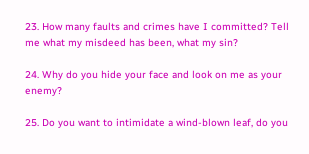23. How many faults and crimes have I committed? Tell me what my misdeed has been, what my sin?

24. Why do you hide your face and look on me as your enemy?

25. Do you want to intimidate a wind-blown leaf, do you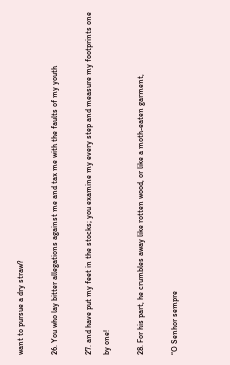want to pursue a dry straw?

26. You who lay bitter allegations against me and tax me with the faults of my youth

27. and have put my feet in the stocks; you examine my every step and measure my footprints one by one!

28. For his part, he crumbles away like rotten wood, or like a moth-eaten garment,

“O Senhor sempre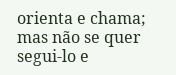orienta e chama; mas não se quer segui-lo e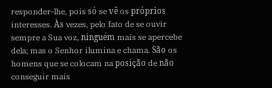responder-lhe, pois só se vê os próprios interesses. Às vezes, pelo fato de se ouvir sempre a Sua voz, ninguém mais se apercebe dela; mas o Senhor ilumina e chama. São os homens que se colocam na posição de não conseguir mais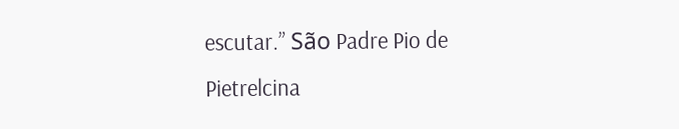escutar.” São Padre Pio de Pietrelcina